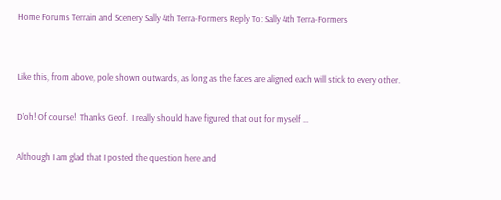Home Forums Terrain and Scenery Sally 4th Terra-Formers Reply To: Sally 4th Terra-Formers


Like this, from above, pole shown outwards, as long as the faces are aligned each will stick to every other.

D’oh! Of course!  Thanks Geof.  I really should have figured that out for myself …

Although I am glad that I posted the question here and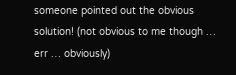someone pointed out the obvious solution! (not obvious to me though … err … obviously)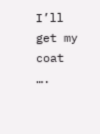I’ll get my coat ….